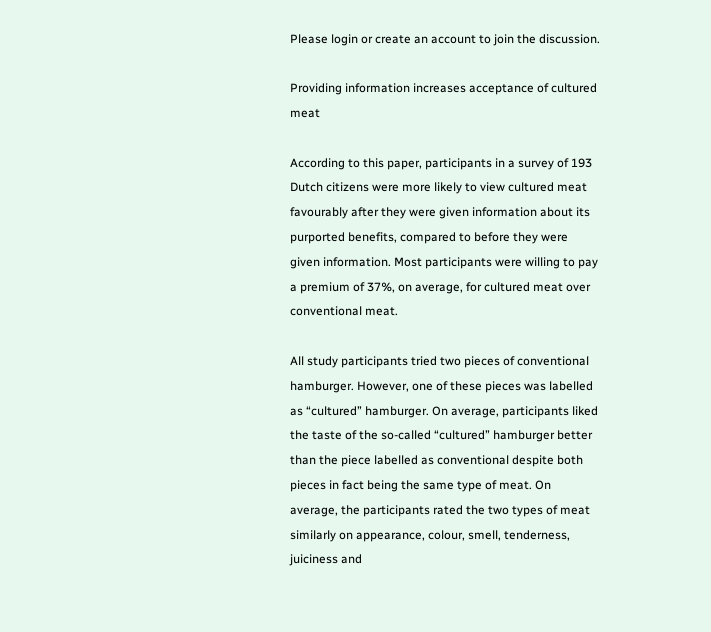Please login or create an account to join the discussion.

Providing information increases acceptance of cultured meat

According to this paper, participants in a survey of 193 Dutch citizens were more likely to view cultured meat favourably after they were given information about its purported benefits, compared to before they were given information. Most participants were willing to pay a premium of 37%, on average, for cultured meat over conventional meat.

All study participants tried two pieces of conventional hamburger. However, one of these pieces was labelled as “cultured” hamburger. On average, participants liked the taste of the so-called “cultured” hamburger better than the piece labelled as conventional despite both pieces in fact being the same type of meat. On average, the participants rated the two types of meat similarly on appearance, colour, smell, tenderness, juiciness and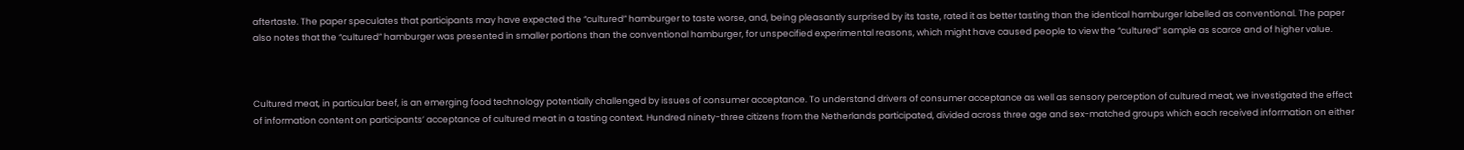aftertaste. The paper speculates that participants may have expected the “cultured” hamburger to taste worse, and, being pleasantly surprised by its taste, rated it as better tasting than the identical hamburger labelled as conventional. The paper also notes that the “cultured” hamburger was presented in smaller portions than the conventional hamburger, for unspecified experimental reasons, which might have caused people to view the “cultured” sample as scarce and of higher value.



Cultured meat, in particular beef, is an emerging food technology potentially challenged by issues of consumer acceptance. To understand drivers of consumer acceptance as well as sensory perception of cultured meat, we investigated the effect of information content on participants’ acceptance of cultured meat in a tasting context. Hundred ninety-three citizens from the Netherlands participated, divided across three age and sex-matched groups which each received information on either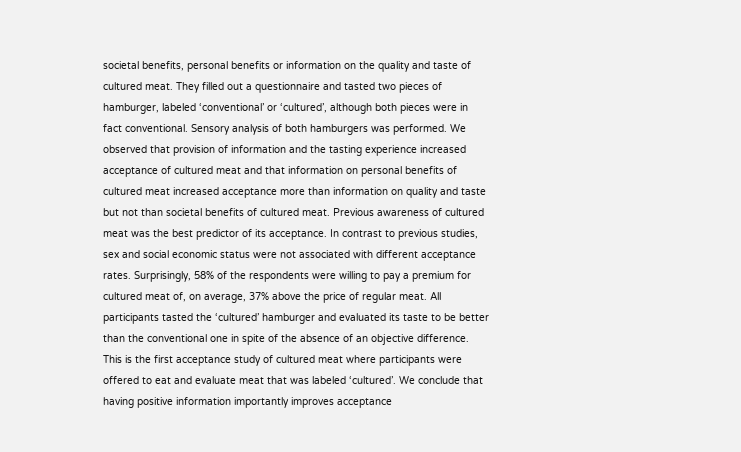societal benefits, personal benefits or information on the quality and taste of cultured meat. They filled out a questionnaire and tasted two pieces of hamburger, labeled ‘conventional’ or ‘cultured’, although both pieces were in fact conventional. Sensory analysis of both hamburgers was performed. We observed that provision of information and the tasting experience increased acceptance of cultured meat and that information on personal benefits of cultured meat increased acceptance more than information on quality and taste but not than societal benefits of cultured meat. Previous awareness of cultured meat was the best predictor of its acceptance. In contrast to previous studies, sex and social economic status were not associated with different acceptance rates. Surprisingly, 58% of the respondents were willing to pay a premium for cultured meat of, on average, 37% above the price of regular meat. All participants tasted the ‘cultured’ hamburger and evaluated its taste to be better than the conventional one in spite of the absence of an objective difference. This is the first acceptance study of cultured meat where participants were offered to eat and evaluate meat that was labeled ‘cultured’. We conclude that having positive information importantly improves acceptance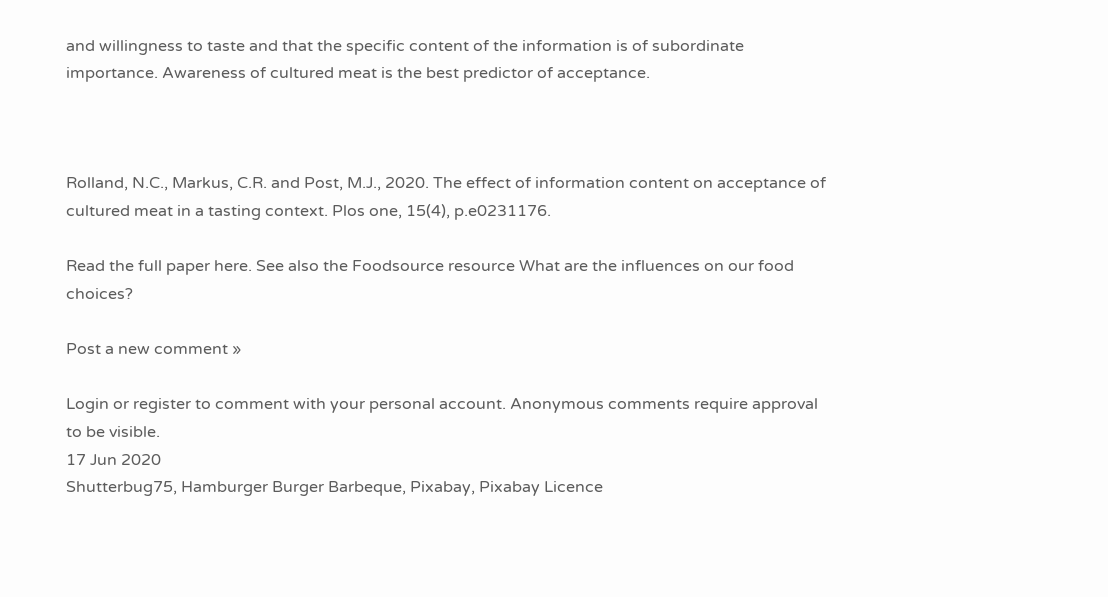and willingness to taste and that the specific content of the information is of subordinate importance. Awareness of cultured meat is the best predictor of acceptance.



Rolland, N.C., Markus, C.R. and Post, M.J., 2020. The effect of information content on acceptance of cultured meat in a tasting context. Plos one, 15(4), p.e0231176.

Read the full paper here. See also the Foodsource resource What are the influences on our food choices?

Post a new comment »

Login or register to comment with your personal account. Anonymous comments require approval to be visible.
17 Jun 2020
Shutterbug75, Hamburger Burger Barbeque, Pixabay, Pixabay Licence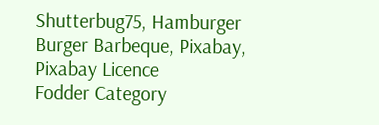Shutterbug75, Hamburger Burger Barbeque, Pixabay, Pixabay Licence
Fodder Category